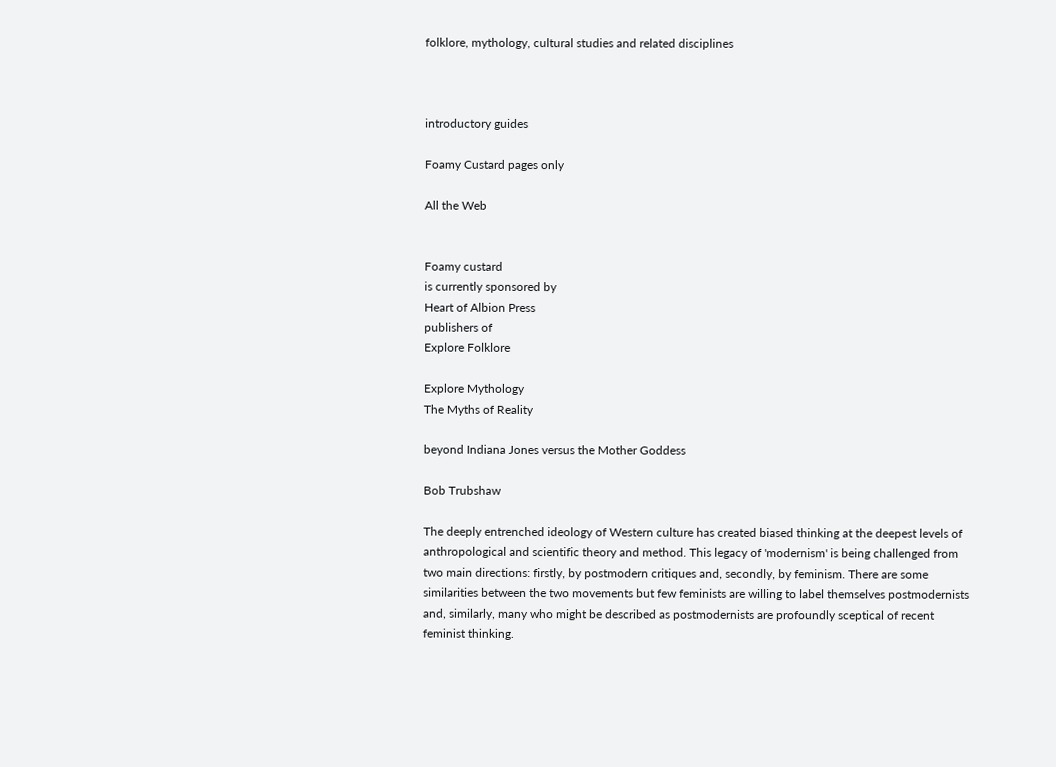folklore, mythology, cultural studies and related disciplines



introductory guides

Foamy Custard pages only

All the Web


Foamy custard
is currently sponsored by
Heart of Albion Press
publishers of
Explore Folklore

Explore Mythology
The Myths of Reality

beyond Indiana Jones versus the Mother Goddess

Bob Trubshaw

The deeply entrenched ideology of Western culture has created biased thinking at the deepest levels of anthropological and scientific theory and method. This legacy of 'modernism' is being challenged from two main directions: firstly, by postmodern critiques and, secondly, by feminism. There are some similarities between the two movements but few feminists are willing to label themselves postmodernists and, similarly, many who might be described as postmodernists are profoundly sceptical of recent feminist thinking.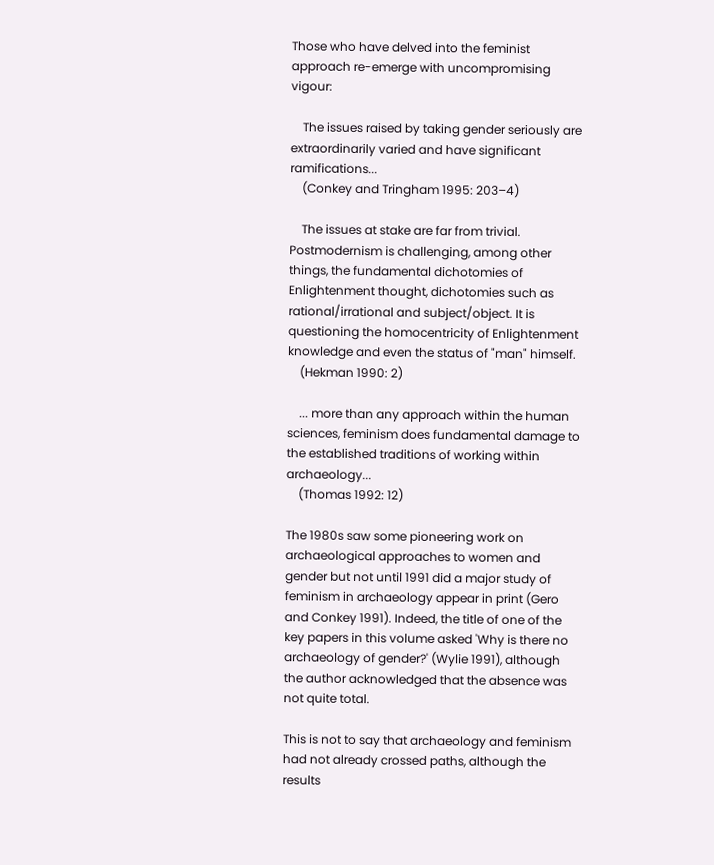Those who have delved into the feminist approach re-emerge with uncompromising vigour:

    The issues raised by taking gender seriously are extraordinarily varied and have significant ramifications...
    (Conkey and Tringham 1995: 203–4)

    The issues at stake are far from trivial. Postmodernism is challenging, among other things, the fundamental dichotomies of Enlightenment thought, dichotomies such as rational/irrational and subject/object. It is questioning the homocentricity of Enlightenment knowledge and even the status of "man" himself.
    (Hekman 1990: 2)

    ... more than any approach within the human sciences, feminism does fundamental damage to the established traditions of working within archaeology...
    (Thomas 1992: 12)

The 1980s saw some pioneering work on archaeological approaches to women and gender but not until 1991 did a major study of feminism in archaeology appear in print (Gero and Conkey 1991). Indeed, the title of one of the key papers in this volume asked 'Why is there no archaeology of gender?' (Wylie 1991), although the author acknowledged that the absence was not quite total.

This is not to say that archaeology and feminism had not already crossed paths, although the results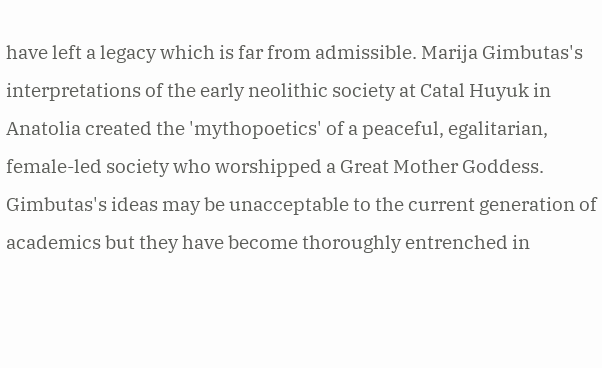have left a legacy which is far from admissible. Marija Gimbutas's interpretations of the early neolithic society at Catal Huyuk in Anatolia created the 'mythopoetics' of a peaceful, egalitarian, female-led society who worshipped a Great Mother Goddess. Gimbutas's ideas may be unacceptable to the current generation of academics but they have become thoroughly entrenched in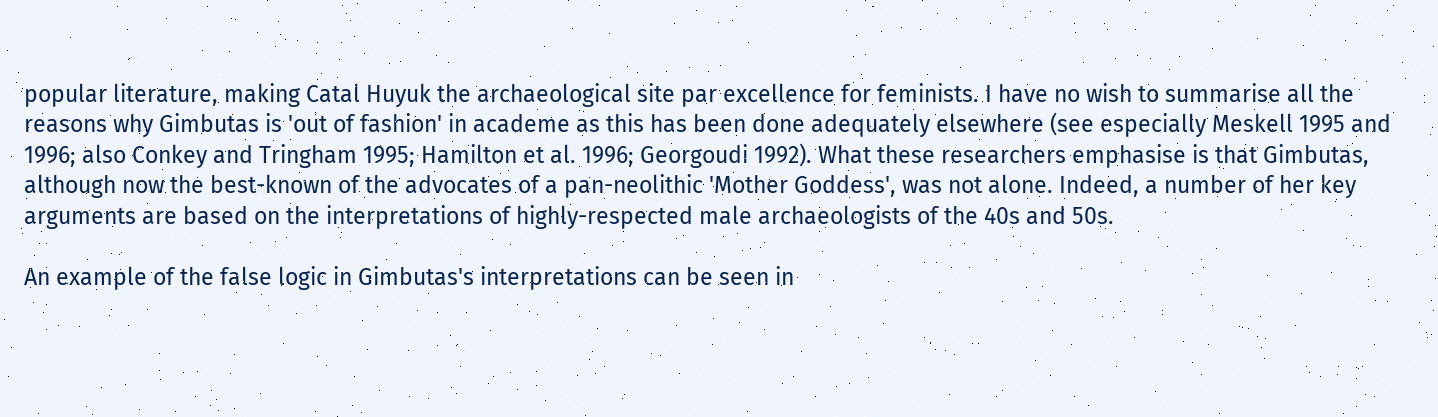popular literature, making Catal Huyuk the archaeological site par excellence for feminists. I have no wish to summarise all the reasons why Gimbutas is 'out of fashion' in academe as this has been done adequately elsewhere (see especially Meskell 1995 and 1996; also Conkey and Tringham 1995; Hamilton et al. 1996; Georgoudi 1992). What these researchers emphasise is that Gimbutas, although now the best-known of the advocates of a pan-neolithic 'Mother Goddess', was not alone. Indeed, a number of her key arguments are based on the interpretations of highly-respected male archaeologists of the 40s and 50s.

An example of the false logic in Gimbutas's interpretations can be seen in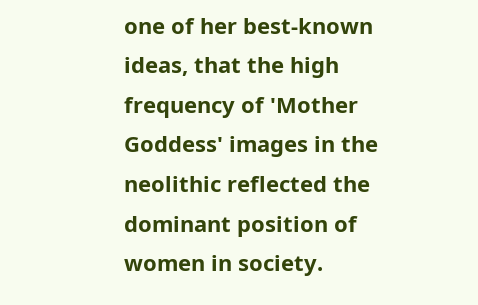one of her best-known ideas, that the high frequency of 'Mother Goddess' images in the neolithic reflected the dominant position of women in society.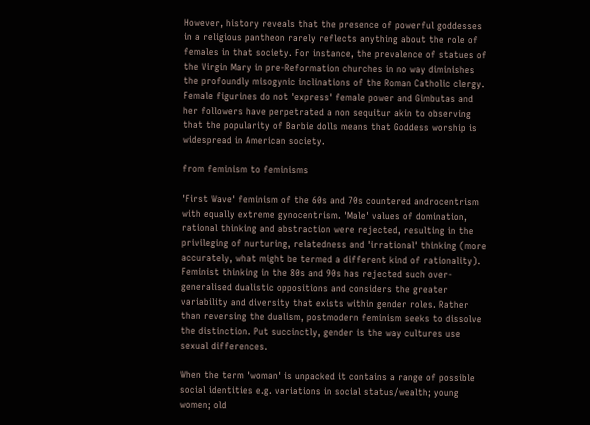However, history reveals that the presence of powerful goddesses in a religious pantheon rarely reflects anything about the role of females in that society. For instance, the prevalence of statues of the Virgin Mary in pre-Reformation churches in no way diminishes the profoundly misogynic inclinations of the Roman Catholic clergy. Female figurines do not 'express' female power and Gimbutas and her followers have perpetrated a non sequitur akin to observing that the popularity of Barbie dolls means that Goddess worship is widespread in American society.

from feminism to feminisms

'First Wave' feminism of the 60s and 70s countered androcentrism with equally extreme gynocentrism. 'Male' values of domination, rational thinking and abstraction were rejected, resulting in the privileging of nurturing, relatedness and 'irrational' thinking (more accurately, what might be termed a different kind of rationality). Feminist thinking in the 80s and 90s has rejected such over-generalised dualistic oppositions and considers the greater variability and diversity that exists within gender roles. Rather than reversing the dualism, postmodern feminism seeks to dissolve the distinction. Put succinctly, gender is the way cultures use sexual differences.

When the term 'woman' is unpacked it contains a range of possible social identities e.g. variations in social status/wealth; young women; old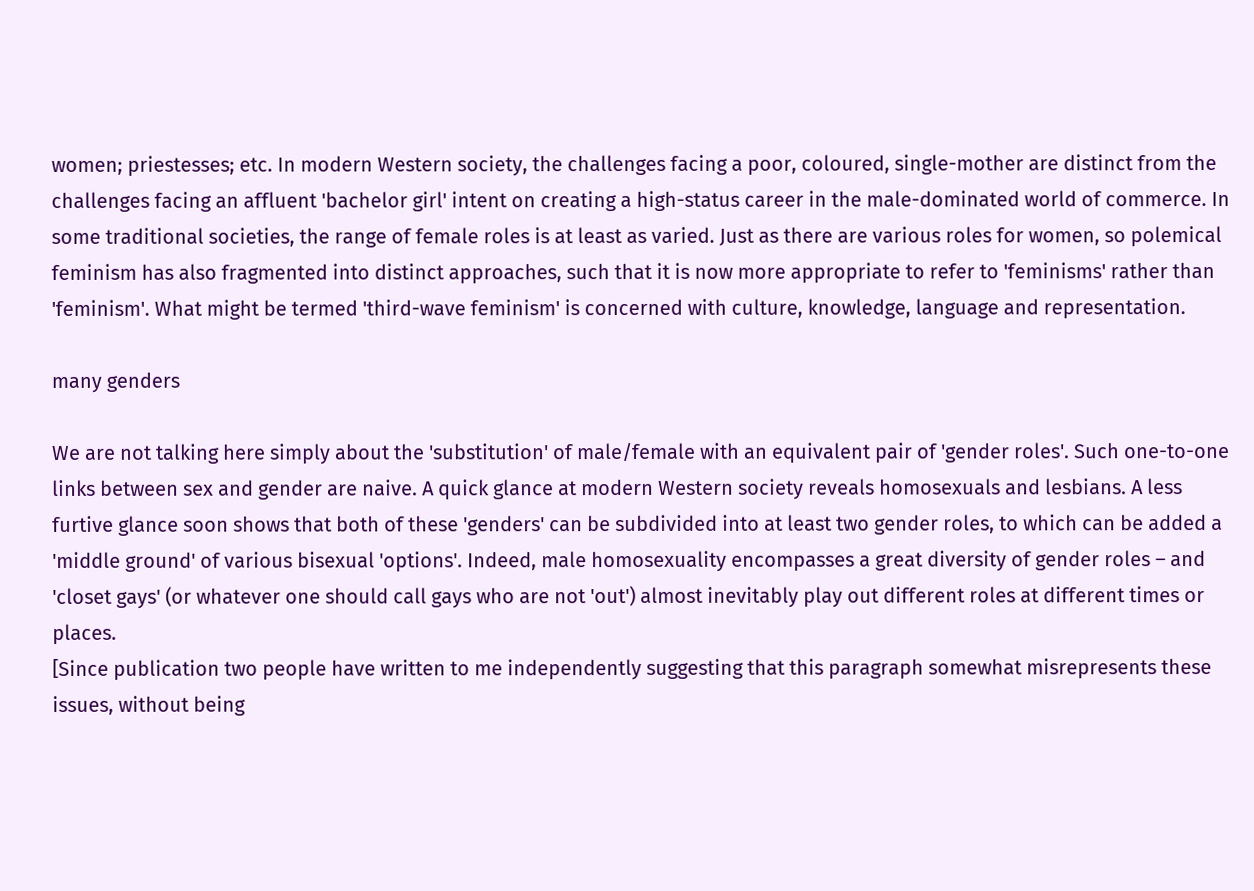women; priestesses; etc. In modern Western society, the challenges facing a poor, coloured, single-mother are distinct from the challenges facing an affluent 'bachelor girl' intent on creating a high-status career in the male-dominated world of commerce. In some traditional societies, the range of female roles is at least as varied. Just as there are various roles for women, so polemical feminism has also fragmented into distinct approaches, such that it is now more appropriate to refer to 'feminisms' rather than 'feminism'. What might be termed 'third-wave feminism' is concerned with culture, knowledge, language and representation.

many genders

We are not talking here simply about the 'substitution' of male/female with an equivalent pair of 'gender roles'. Such one-to-one links between sex and gender are naive. A quick glance at modern Western society reveals homosexuals and lesbians. A less furtive glance soon shows that both of these 'genders' can be subdivided into at least two gender roles, to which can be added a 'middle ground' of various bisexual 'options'. Indeed, male homosexuality encompasses a great diversity of gender roles – and 'closet gays' (or whatever one should call gays who are not 'out') almost inevitably play out different roles at different times or places.
[Since publication two people have written to me independently suggesting that this paragraph somewhat misrepresents these issues, without being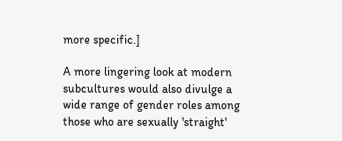more specific.]

A more lingering look at modern subcultures would also divulge a wide range of gender roles among those who are sexually 'straight'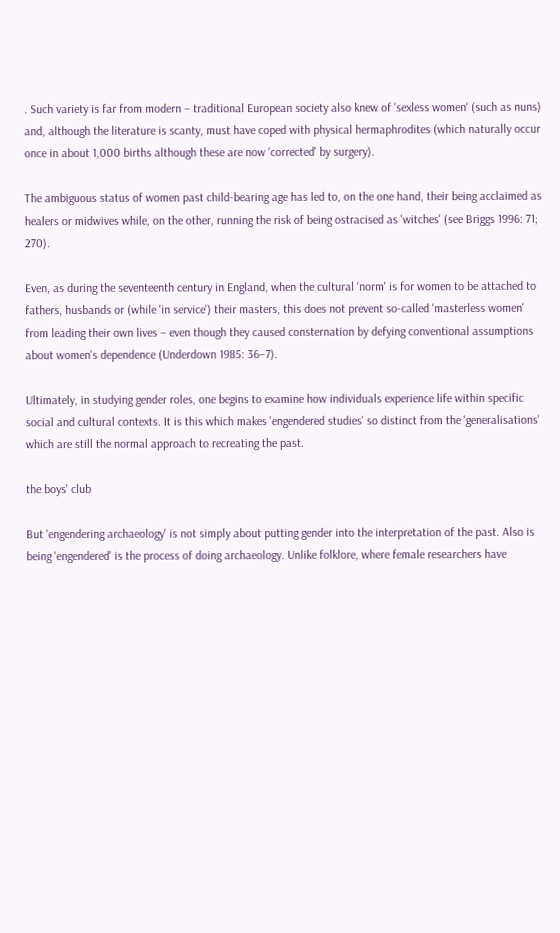. Such variety is far from modern – traditional European society also knew of 'sexless women' (such as nuns) and, although the literature is scanty, must have coped with physical hermaphrodites (which naturally occur once in about 1,000 births although these are now 'corrected' by surgery).

The ambiguous status of women past child-bearing age has led to, on the one hand, their being acclaimed as healers or midwives while, on the other, running the risk of being ostracised as 'witches' (see Briggs 1996: 71; 270).

Even, as during the seventeenth century in England, when the cultural 'norm' is for women to be attached to fathers, husbands or (while 'in service') their masters, this does not prevent so-called 'masterless women' from leading their own lives – even though they caused consternation by defying conventional assumptions about women's dependence (Underdown 1985: 36–7).

Ultimately, in studying gender roles, one begins to examine how individuals experience life within specific social and cultural contexts. It is this which makes 'engendered studies' so distinct from the 'generalisations' which are still the normal approach to recreating the past.

the boys' club

But 'engendering archaeology' is not simply about putting gender into the interpretation of the past. Also is being 'engendered' is the process of doing archaeology. Unlike folklore, where female researchers have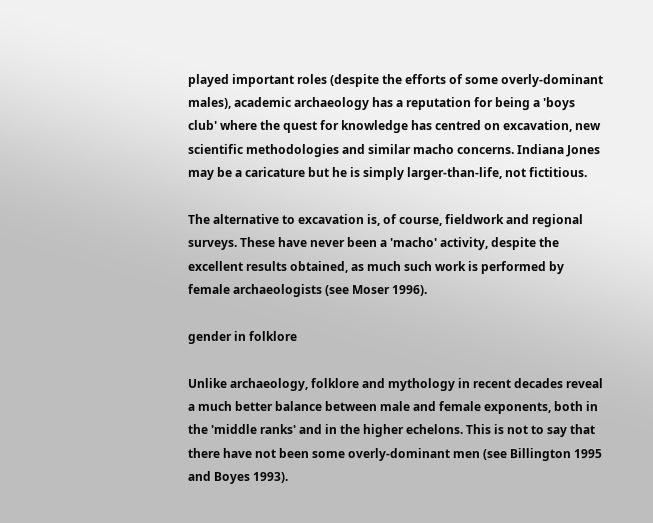played important roles (despite the efforts of some overly-dominant males), academic archaeology has a reputation for being a 'boys club' where the quest for knowledge has centred on excavation, new scientific methodologies and similar macho concerns. Indiana Jones may be a caricature but he is simply larger-than-life, not fictitious.

The alternative to excavation is, of course, fieldwork and regional surveys. These have never been a 'macho' activity, despite the excellent results obtained, as much such work is performed by female archaeologists (see Moser 1996).

gender in folklore

Unlike archaeology, folklore and mythology in recent decades reveal a much better balance between male and female exponents, both in the 'middle ranks' and in the higher echelons. This is not to say that there have not been some overly-dominant men (see Billington 1995 and Boyes 1993).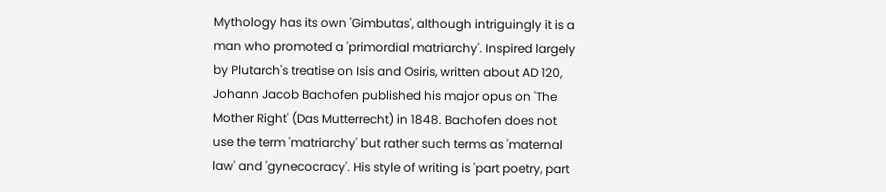Mythology has its own 'Gimbutas', although intriguingly it is a man who promoted a 'primordial matriarchy'. Inspired largely by Plutarch's treatise on Isis and Osiris, written about AD 120, Johann Jacob Bachofen published his major opus on 'The Mother Right' (Das Mutterrecht) in 1848. Bachofen does not use the term 'matriarchy' but rather such terms as 'maternal law' and 'gynecocracy'. His style of writing is 'part poetry, part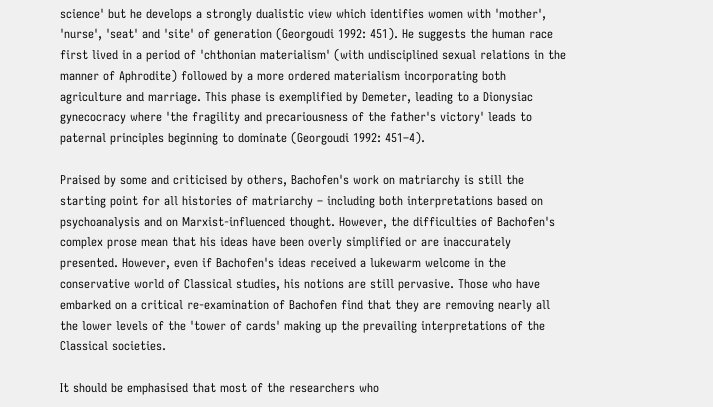science' but he develops a strongly dualistic view which identifies women with 'mother', 'nurse', 'seat' and 'site' of generation (Georgoudi 1992: 451). He suggests the human race first lived in a period of 'chthonian materialism' (with undisciplined sexual relations in the manner of Aphrodite) followed by a more ordered materialism incorporating both agriculture and marriage. This phase is exemplified by Demeter, leading to a Dionysiac gynecocracy where 'the fragility and precariousness of the father's victory' leads to paternal principles beginning to dominate (Georgoudi 1992: 451–4).

Praised by some and criticised by others, Bachofen's work on matriarchy is still the starting point for all histories of matriarchy – including both interpretations based on psychoanalysis and on Marxist-influenced thought. However, the difficulties of Bachofen's complex prose mean that his ideas have been overly simplified or are inaccurately presented. However, even if Bachofen's ideas received a lukewarm welcome in the conservative world of Classical studies, his notions are still pervasive. Those who have embarked on a critical re-examination of Bachofen find that they are removing nearly all the lower levels of the 'tower of cards' making up the prevailing interpretations of the Classical societies.

It should be emphasised that most of the researchers who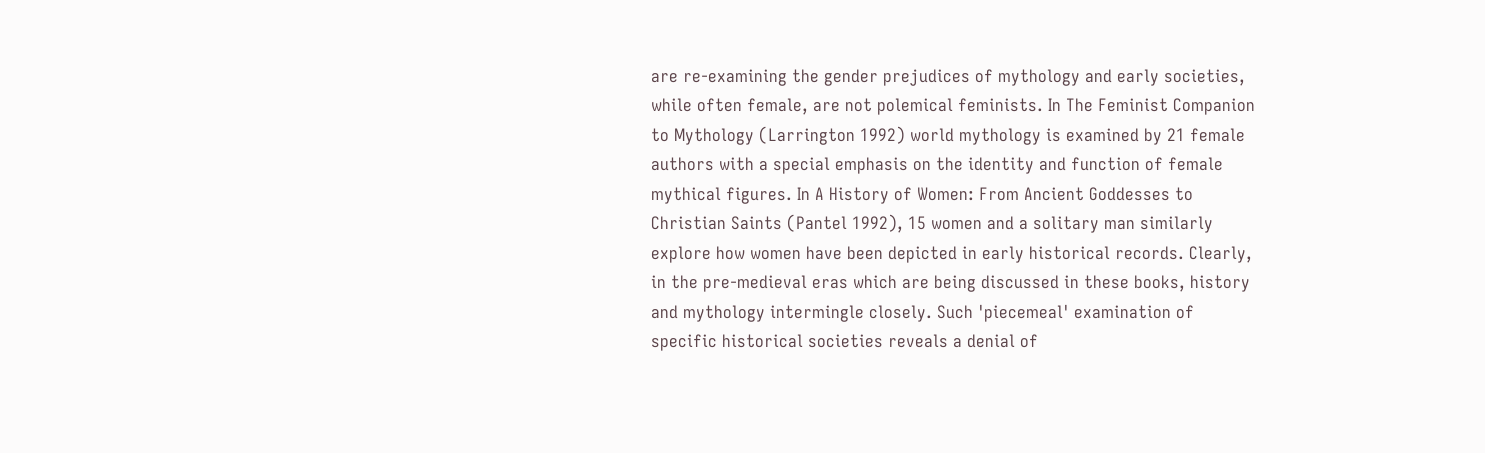are re-examining the gender prejudices of mythology and early societies, while often female, are not polemical feminists. In The Feminist Companion to Mythology (Larrington 1992) world mythology is examined by 21 female authors with a special emphasis on the identity and function of female mythical figures. In A History of Women: From Ancient Goddesses to Christian Saints (Pantel 1992), 15 women and a solitary man similarly explore how women have been depicted in early historical records. Clearly, in the pre-medieval eras which are being discussed in these books, history and mythology intermingle closely. Such 'piecemeal' examination of specific historical societies reveals a denial of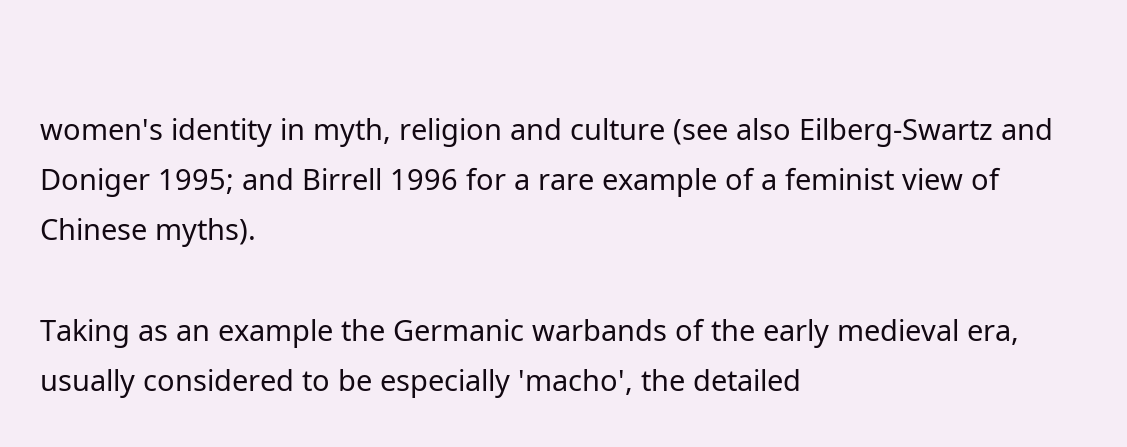women's identity in myth, religion and culture (see also Eilberg-Swartz and Doniger 1995; and Birrell 1996 for a rare example of a feminist view of Chinese myths).

Taking as an example the Germanic warbands of the early medieval era, usually considered to be especially 'macho', the detailed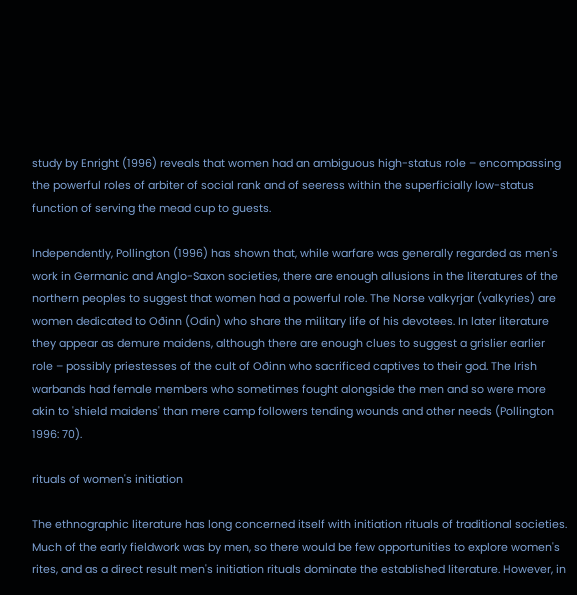study by Enright (1996) reveals that women had an ambiguous high-status role – encompassing the powerful roles of arbiter of social rank and of seeress within the superficially low-status function of serving the mead cup to guests.

Independently, Pollington (1996) has shown that, while warfare was generally regarded as men's work in Germanic and Anglo-Saxon societies, there are enough allusions in the literatures of the northern peoples to suggest that women had a powerful role. The Norse valkyrjar (valkyries) are women dedicated to Oðinn (Odin) who share the military life of his devotees. In later literature they appear as demure maidens, although there are enough clues to suggest a grislier earlier role – possibly priestesses of the cult of Oðinn who sacrificed captives to their god. The Irish warbands had female members who sometimes fought alongside the men and so were more akin to 'shield maidens' than mere camp followers tending wounds and other needs (Pollington 1996: 70).

rituals of women's initiation

The ethnographic literature has long concerned itself with initiation rituals of traditional societies. Much of the early fieldwork was by men, so there would be few opportunities to explore women's rites, and as a direct result men's initiation rituals dominate the established literature. However, in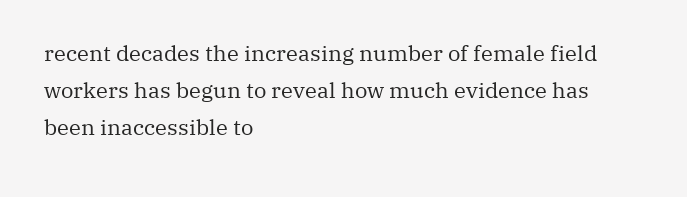recent decades the increasing number of female field workers has begun to reveal how much evidence has been inaccessible to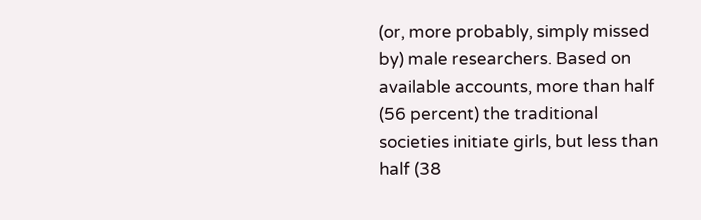(or, more probably, simply missed by) male researchers. Based on available accounts, more than half (56 percent) the traditional societies initiate girls, but less than half (38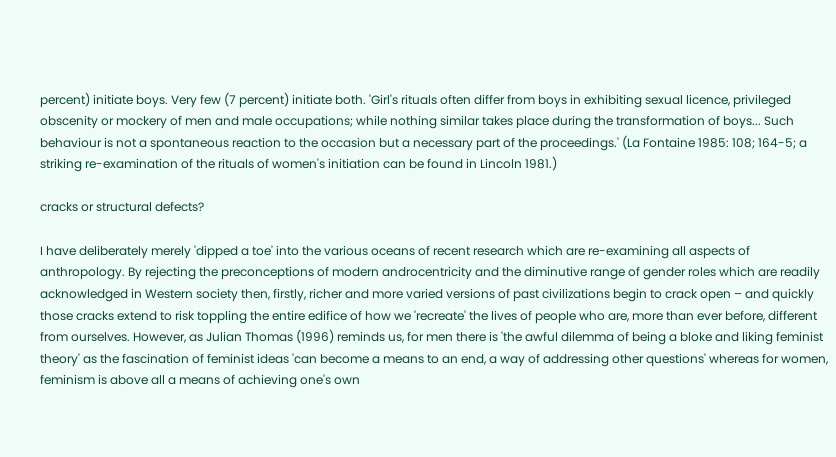percent) initiate boys. Very few (7 percent) initiate both. 'Girl's rituals often differ from boys in exhibiting sexual licence, privileged obscenity or mockery of men and male occupations; while nothing similar takes place during the transformation of boys... Such behaviour is not a spontaneous reaction to the occasion but a necessary part of the proceedings.' (La Fontaine 1985: 108; 164-5; a striking re-examination of the rituals of women's initiation can be found in Lincoln 1981.)

cracks or structural defects?

I have deliberately merely 'dipped a toe' into the various oceans of recent research which are re-examining all aspects of anthropology. By rejecting the preconceptions of modern androcentricity and the diminutive range of gender roles which are readily acknowledged in Western society then, firstly, richer and more varied versions of past civilizations begin to crack open – and quickly those cracks extend to risk toppling the entire edifice of how we 'recreate' the lives of people who are, more than ever before, different from ourselves. However, as Julian Thomas (1996) reminds us, for men there is 'the awful dilemma of being a bloke and liking feminist theory' as the fascination of feminist ideas 'can become a means to an end, a way of addressing other questions' whereas for women, feminism is above all a means of achieving one's own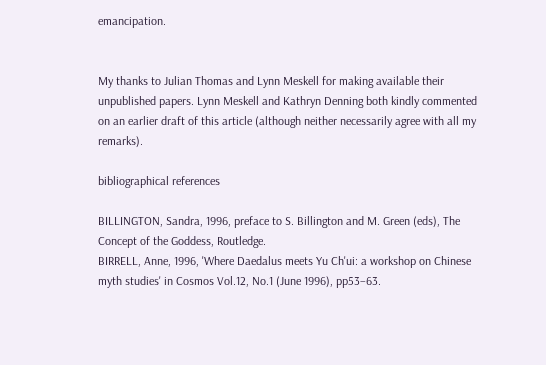emancipation.


My thanks to Julian Thomas and Lynn Meskell for making available their unpublished papers. Lynn Meskell and Kathryn Denning both kindly commented on an earlier draft of this article (although neither necessarily agree with all my remarks).

bibliographical references

BILLINGTON, Sandra, 1996, preface to S. Billington and M. Green (eds), The Concept of the Goddess, Routledge.
BIRRELL, Anne, 1996, 'Where Daedalus meets Yu Ch'ui: a workshop on Chinese myth studies' in Cosmos Vol.12, No.1 (June 1996), pp53–63.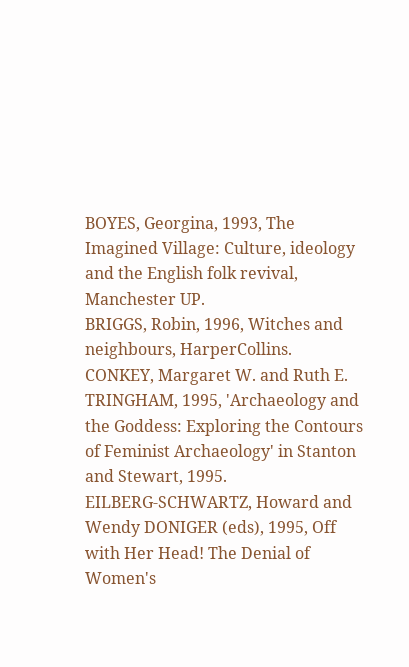BOYES, Georgina, 1993, The Imagined Village: Culture, ideology and the English folk revival, Manchester UP.
BRIGGS, Robin, 1996, Witches and neighbours, HarperCollins.
CONKEY, Margaret W. and Ruth E. TRINGHAM, 1995, 'Archaeology and the Goddess: Exploring the Contours of Feminist Archaeology' in Stanton and Stewart, 1995.
EILBERG-SCHWARTZ, Howard and Wendy DONIGER (eds), 1995, Off with Her Head! The Denial of Women's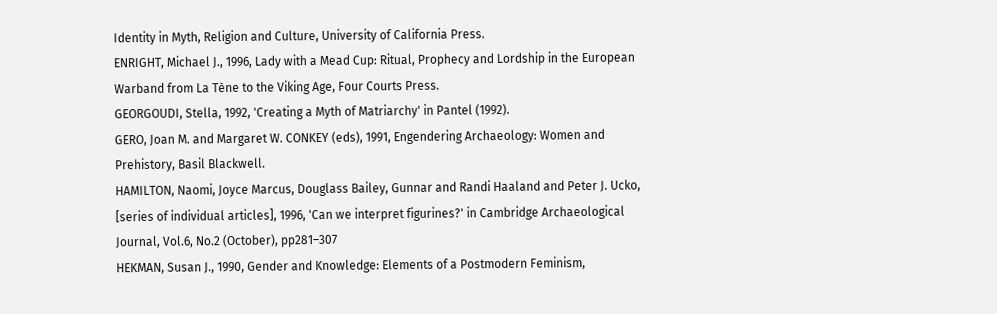Identity in Myth, Religion and Culture, University of California Press.
ENRIGHT, Michael J., 1996, Lady with a Mead Cup: Ritual, Prophecy and Lordship in the European Warband from La Tène to the Viking Age, Four Courts Press.
GEORGOUDI, Stella, 1992, 'Creating a Myth of Matriarchy' in Pantel (1992).
GERO, Joan M. and Margaret W. CONKEY (eds), 1991, Engendering Archaeology: Women and Prehistory, Basil Blackwell.
HAMILTON, Naomi, Joyce Marcus, Douglass Bailey, Gunnar and Randi Haaland and Peter J. Ucko, [series of individual articles], 1996, 'Can we interpret figurines?' in Cambridge Archaeological Journal, Vol.6, No.2 (October), pp281–307
HEKMAN, Susan J., 1990, Gender and Knowledge: Elements of a Postmodern Feminism,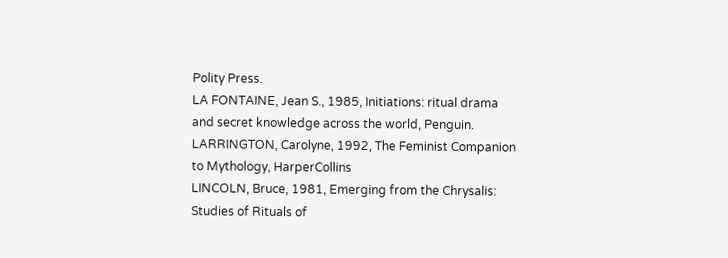Polity Press.
LA FONTAINE, Jean S., 1985, Initiations: ritual drama and secret knowledge across the world, Penguin.
LARRINGTON, Carolyne, 1992, The Feminist Companion to Mythology, HarperCollins
LINCOLN, Bruce, 1981, Emerging from the Chrysalis: Studies of Rituals of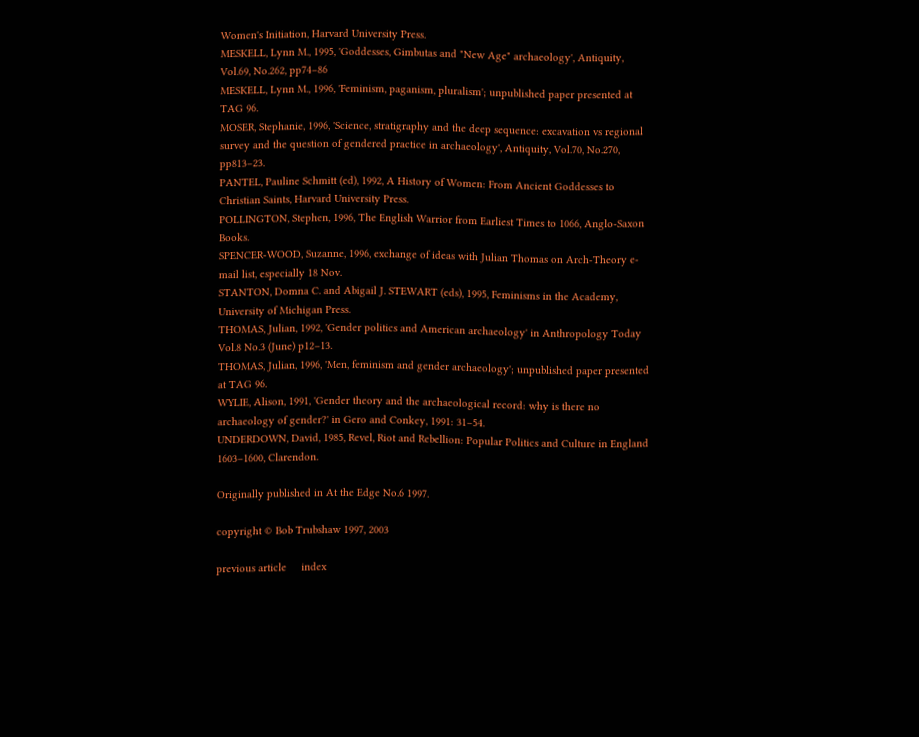Women's Initiation, Harvard University Press.
MESKELL, Lynn M., 1995, 'Goddesses, Gimbutas and "New Age" archaeology', Antiquity, Vol.69, No.262, pp74–86
MESKELL, Lynn M., 1996, 'Feminism, paganism, pluralism'; unpublished paper presented at TAG 96.
MOSER, Stephanie, 1996, 'Science, stratigraphy and the deep sequence: excavation vs regional survey and the question of gendered practice in archaeology', Antiquity, Vol.70, No.270, pp813–23.
PANTEL, Pauline Schmitt (ed), 1992, A History of Women: From Ancient Goddesses to Christian Saints, Harvard University Press.
POLLINGTON, Stephen, 1996, The English Warrior from Earliest Times to 1066, Anglo-Saxon Books.
SPENCER-WOOD, Suzanne, 1996, exchange of ideas with Julian Thomas on Arch-Theory e-mail list, especially 18 Nov.
STANTON, Domna C. and Abigail J. STEWART (eds), 1995, Feminisms in the Academy, University of Michigan Press.
THOMAS, Julian, 1992, 'Gender politics and American archaeology' in Anthropology Today Vol.8 No.3 (June) p12–13.
THOMAS, Julian, 1996, 'Men, feminism and gender archaeology'; unpublished paper presented at TAG 96.
WYLIE, Alison, 1991, 'Gender theory and the archaeological record: why is there no archaeology of gender?' in Gero and Conkey, 1991: 31–54.
UNDERDOWN, David, 1985, Revel, Riot and Rebellion: Popular Politics and Culture in England 1603–1600, Clarendon.

Originally published in At the Edge No.6 1997.

copyright © Bob Trubshaw 1997, 2003

previous article     index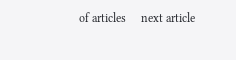of articles     next article